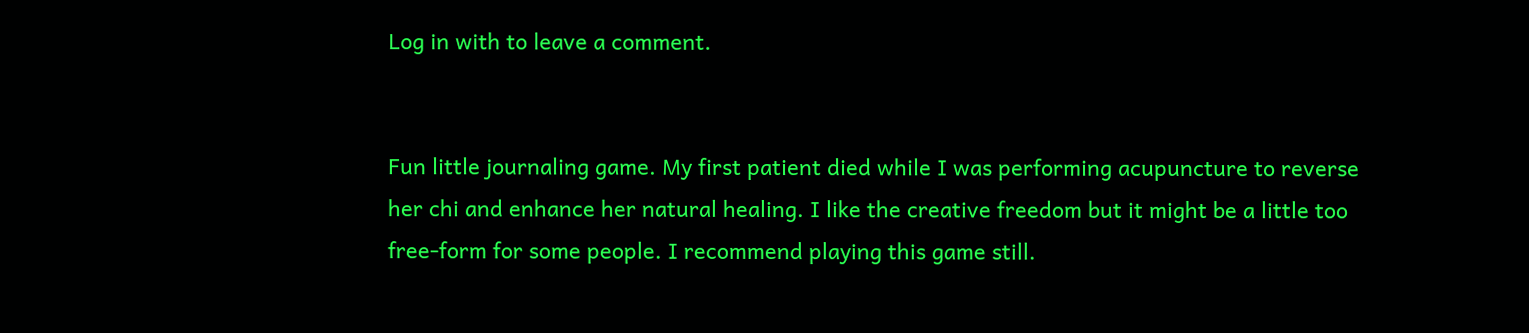Log in with to leave a comment.


Fun little journaling game. My first patient died while I was performing acupuncture to reverse her chi and enhance her natural healing. I like the creative freedom but it might be a little too free-form for some people. I recommend playing this game still.